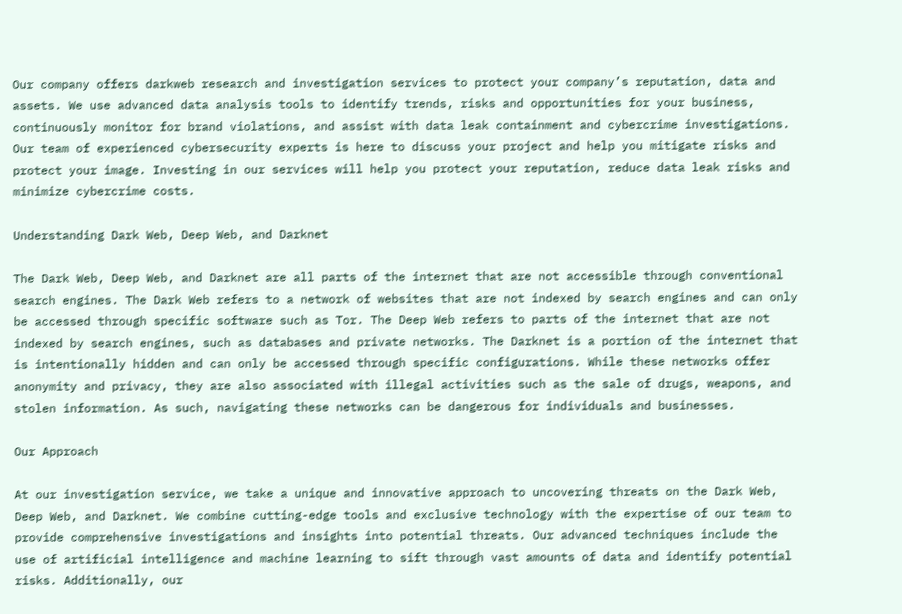Our company offers darkweb research and investigation services to protect your company’s reputation, data and assets. We use advanced data analysis tools to identify trends, risks and opportunities for your business, continuously monitor for brand violations, and assist with data leak containment and cybercrime investigations. Our team of experienced cybersecurity experts is here to discuss your project and help you mitigate risks and protect your image. Investing in our services will help you protect your reputation, reduce data leak risks and minimize cybercrime costs.

Understanding Dark Web, Deep Web, and Darknet

The Dark Web, Deep Web, and Darknet are all parts of the internet that are not accessible through conventional search engines. The Dark Web refers to a network of websites that are not indexed by search engines and can only be accessed through specific software such as Tor. The Deep Web refers to parts of the internet that are not indexed by search engines, such as databases and private networks. The Darknet is a portion of the internet that is intentionally hidden and can only be accessed through specific configurations. While these networks offer anonymity and privacy, they are also associated with illegal activities such as the sale of drugs, weapons, and stolen information. As such, navigating these networks can be dangerous for individuals and businesses.

Our Approach

At our investigation service, we take a unique and innovative approach to uncovering threats on the Dark Web, Deep Web, and Darknet. We combine cutting-edge tools and exclusive technology with the expertise of our team to provide comprehensive investigations and insights into potential threats. Our advanced techniques include the use of artificial intelligence and machine learning to sift through vast amounts of data and identify potential risks. Additionally, our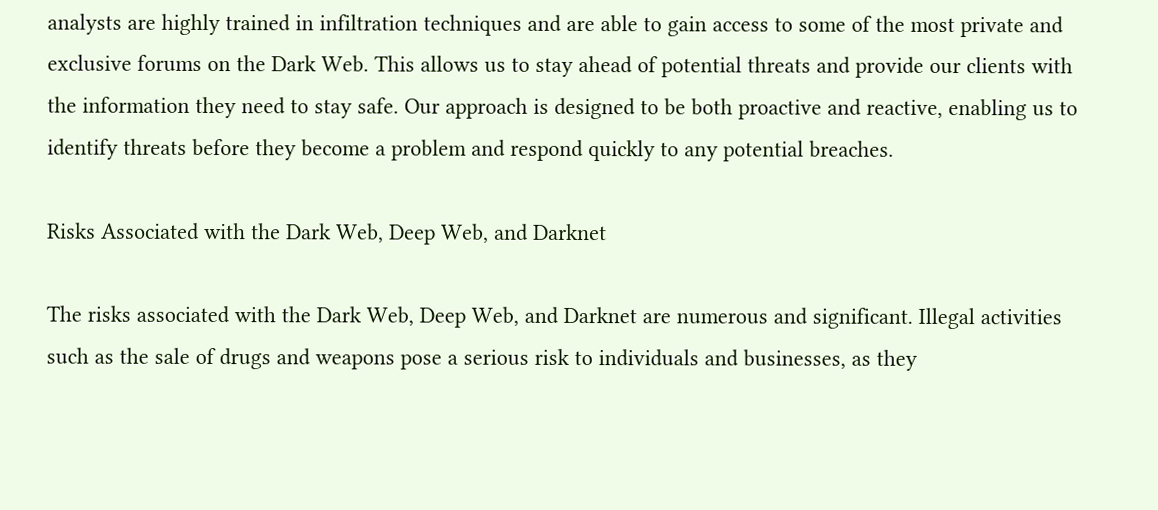analysts are highly trained in infiltration techniques and are able to gain access to some of the most private and exclusive forums on the Dark Web. This allows us to stay ahead of potential threats and provide our clients with the information they need to stay safe. Our approach is designed to be both proactive and reactive, enabling us to identify threats before they become a problem and respond quickly to any potential breaches.

Risks Associated with the Dark Web, Deep Web, and Darknet

The risks associated with the Dark Web, Deep Web, and Darknet are numerous and significant. Illegal activities such as the sale of drugs and weapons pose a serious risk to individuals and businesses, as they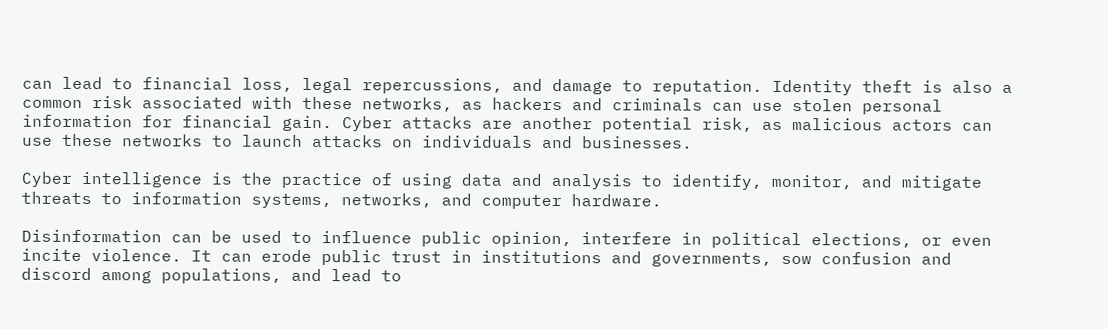can lead to financial loss, legal repercussions, and damage to reputation. Identity theft is also a common risk associated with these networks, as hackers and criminals can use stolen personal information for financial gain. Cyber attacks are another potential risk, as malicious actors can use these networks to launch attacks on individuals and businesses.

Cyber intelligence is the practice of using data and analysis to identify, monitor, and mitigate threats to information systems, networks, and computer hardware.

Disinformation can be used to influence public opinion, interfere in political elections, or even incite violence. It can erode public trust in institutions and governments, sow confusion and discord among populations, and lead to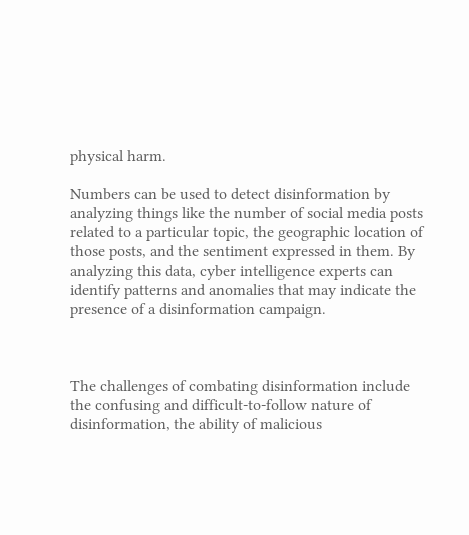physical harm.

Numbers can be used to detect disinformation by analyzing things like the number of social media posts related to a particular topic, the geographic location of those posts, and the sentiment expressed in them. By analyzing this data, cyber intelligence experts can identify patterns and anomalies that may indicate the presence of a disinformation campaign.



The challenges of combating disinformation include the confusing and difficult-to-follow nature of disinformation, the ability of malicious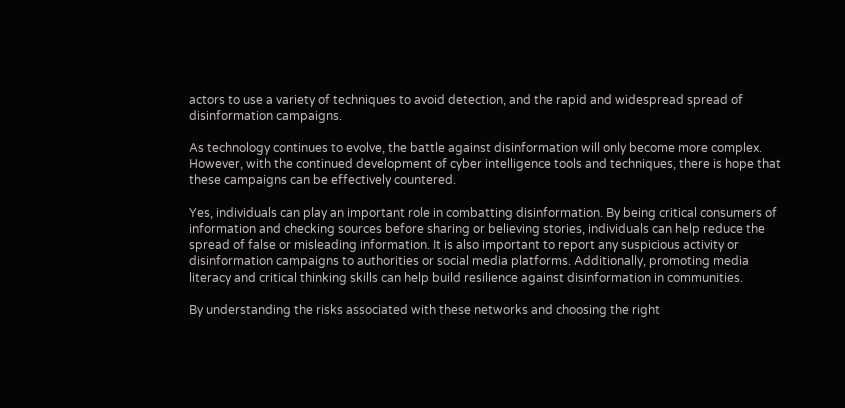actors to use a variety of techniques to avoid detection, and the rapid and widespread spread of disinformation campaigns.

As technology continues to evolve, the battle against disinformation will only become more complex. However, with the continued development of cyber intelligence tools and techniques, there is hope that these campaigns can be effectively countered.

Yes, individuals can play an important role in combatting disinformation. By being critical consumers of information and checking sources before sharing or believing stories, individuals can help reduce the spread of false or misleading information. It is also important to report any suspicious activity or disinformation campaigns to authorities or social media platforms. Additionally, promoting media literacy and critical thinking skills can help build resilience against disinformation in communities.

By understanding the risks associated with these networks and choosing the right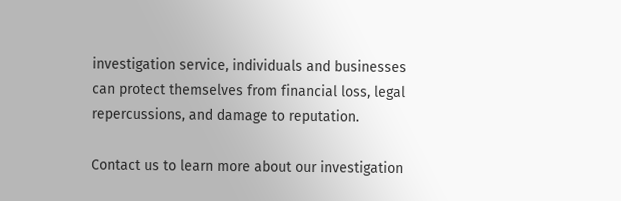investigation service, individuals and businesses can protect themselves from financial loss, legal repercussions, and damage to reputation.

Contact us to learn more about our investigation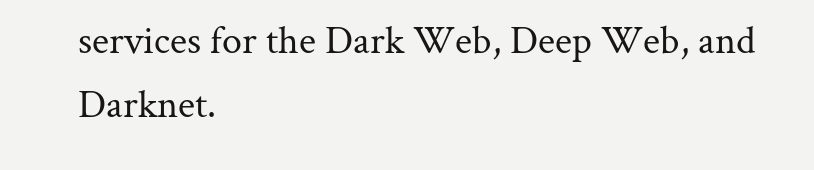services for the Dark Web, Deep Web, and Darknet.